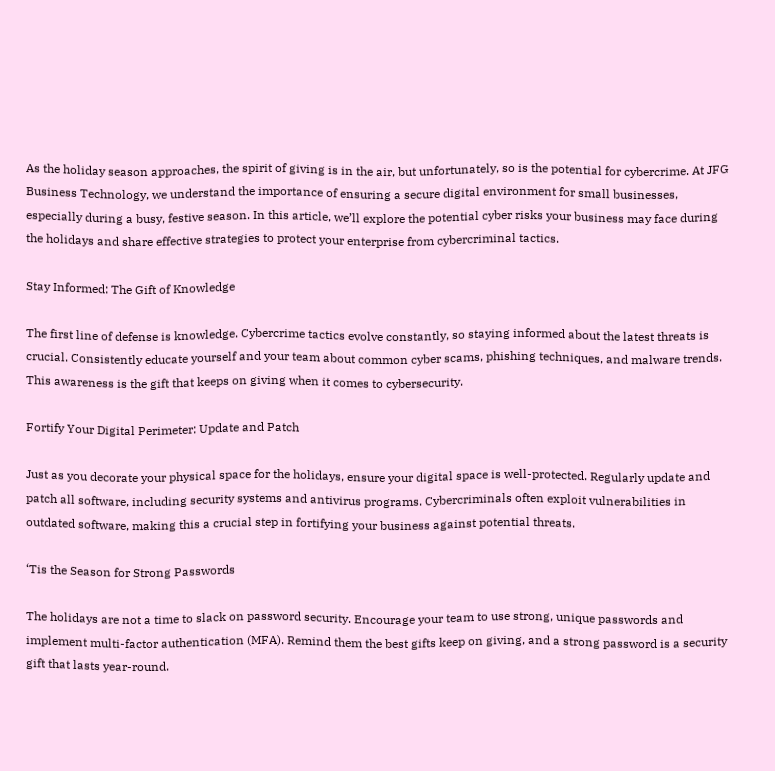As the holiday season approaches, the spirit of giving is in the air, but unfortunately, so is the potential for cybercrime. At JFG Business Technology, we understand the importance of ensuring a secure digital environment for small businesses, especially during a busy, festive season. In this article, we’ll explore the potential cyber risks your business may face during the holidays and share effective strategies to protect your enterprise from cybercriminal tactics.

Stay Informed: The Gift of Knowledge

The first line of defense is knowledge. Cybercrime tactics evolve constantly, so staying informed about the latest threats is crucial. Consistently educate yourself and your team about common cyber scams, phishing techniques, and malware trends. This awareness is the gift that keeps on giving when it comes to cybersecurity.

Fortify Your Digital Perimeter: Update and Patch

Just as you decorate your physical space for the holidays, ensure your digital space is well-protected. Regularly update and patch all software, including security systems and antivirus programs. Cybercriminals often exploit vulnerabilities in outdated software, making this a crucial step in fortifying your business against potential threats.

‘Tis the Season for Strong Passwords

The holidays are not a time to slack on password security. Encourage your team to use strong, unique passwords and implement multi-factor authentication (MFA). Remind them the best gifts keep on giving, and a strong password is a security gift that lasts year-round.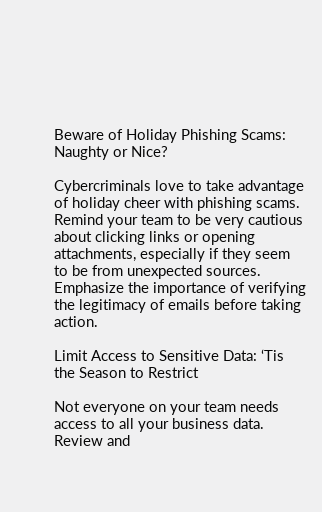Beware of Holiday Phishing Scams: Naughty or Nice?

Cybercriminals love to take advantage of holiday cheer with phishing scams. Remind your team to be very cautious about clicking links or opening attachments, especially if they seem to be from unexpected sources. Emphasize the importance of verifying the legitimacy of emails before taking action.

Limit Access to Sensitive Data: ‘Tis the Season to Restrict

Not everyone on your team needs access to all your business data. Review and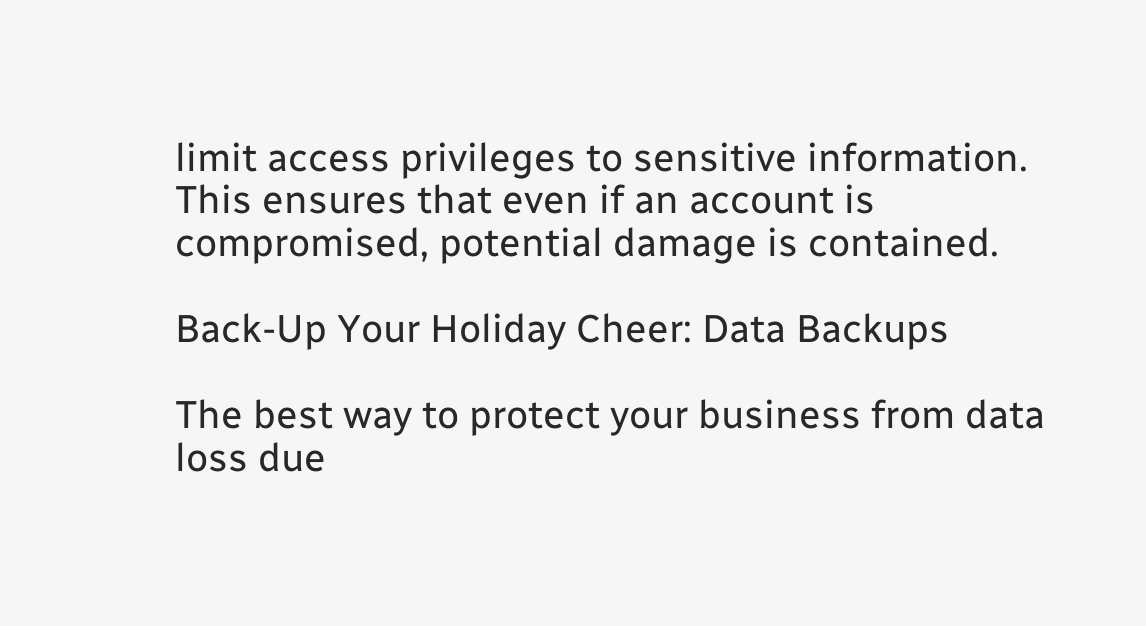limit access privileges to sensitive information. This ensures that even if an account is compromised, potential damage is contained.

Back-Up Your Holiday Cheer: Data Backups

The best way to protect your business from data loss due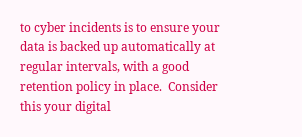to cyber incidents is to ensure your data is backed up automatically at regular intervals, with a good retention policy in place.  Consider this your digital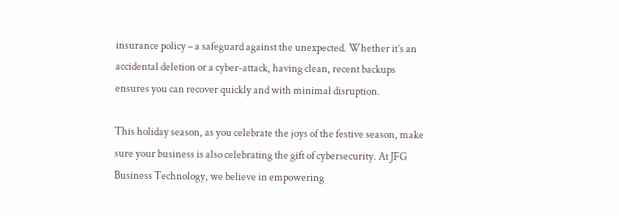insurance policy – a safeguard against the unexpected. Whether it’s an accidental deletion or a cyber-attack, having clean, recent backups ensures you can recover quickly and with minimal disruption.

This holiday season, as you celebrate the joys of the festive season, make sure your business is also celebrating the gift of cybersecurity. At JFG Business Technology, we believe in empowering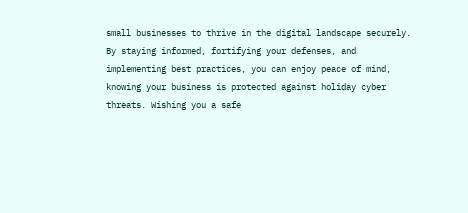small businesses to thrive in the digital landscape securely. By staying informed, fortifying your defenses, and implementing best practices, you can enjoy peace of mind, knowing your business is protected against holiday cyber threats. Wishing you a safe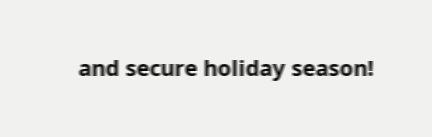and secure holiday season!